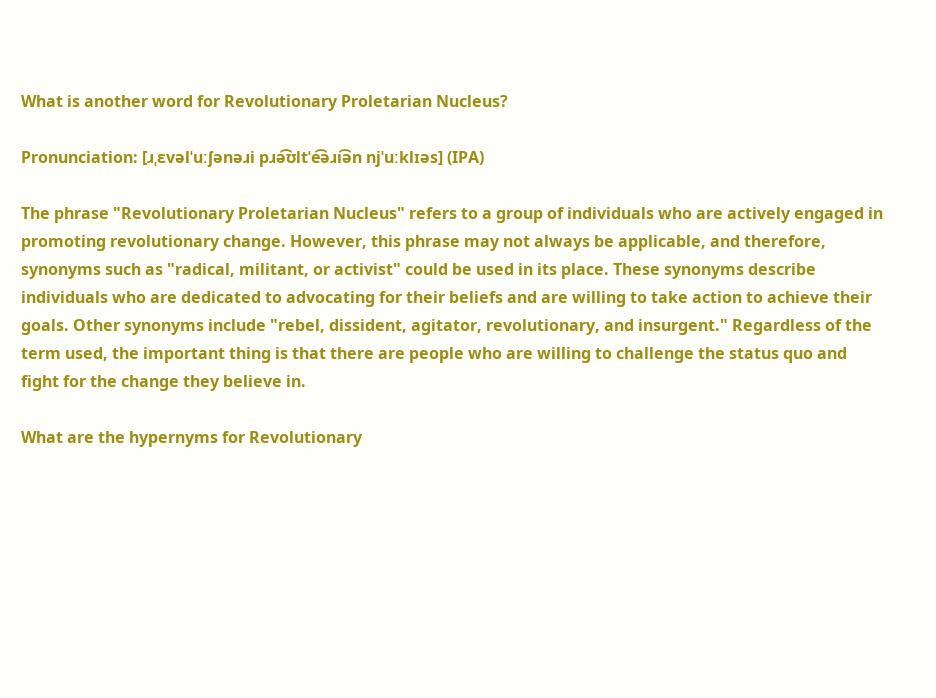What is another word for Revolutionary Proletarian Nucleus?

Pronunciation: [ɹˌɛvəlˈuːʃənəɹi pɹə͡ʊltˈe͡əɹi͡ən njˈuːklɪəs] (IPA)

The phrase "Revolutionary Proletarian Nucleus" refers to a group of individuals who are actively engaged in promoting revolutionary change. However, this phrase may not always be applicable, and therefore, synonyms such as "radical, militant, or activist" could be used in its place. These synonyms describe individuals who are dedicated to advocating for their beliefs and are willing to take action to achieve their goals. Other synonyms include "rebel, dissident, agitator, revolutionary, and insurgent." Regardless of the term used, the important thing is that there are people who are willing to challenge the status quo and fight for the change they believe in.

What are the hypernyms for Revolutionary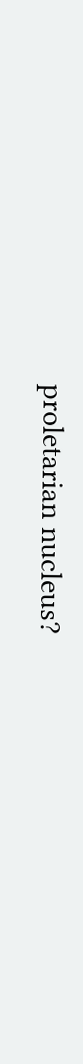proletarian nucleus?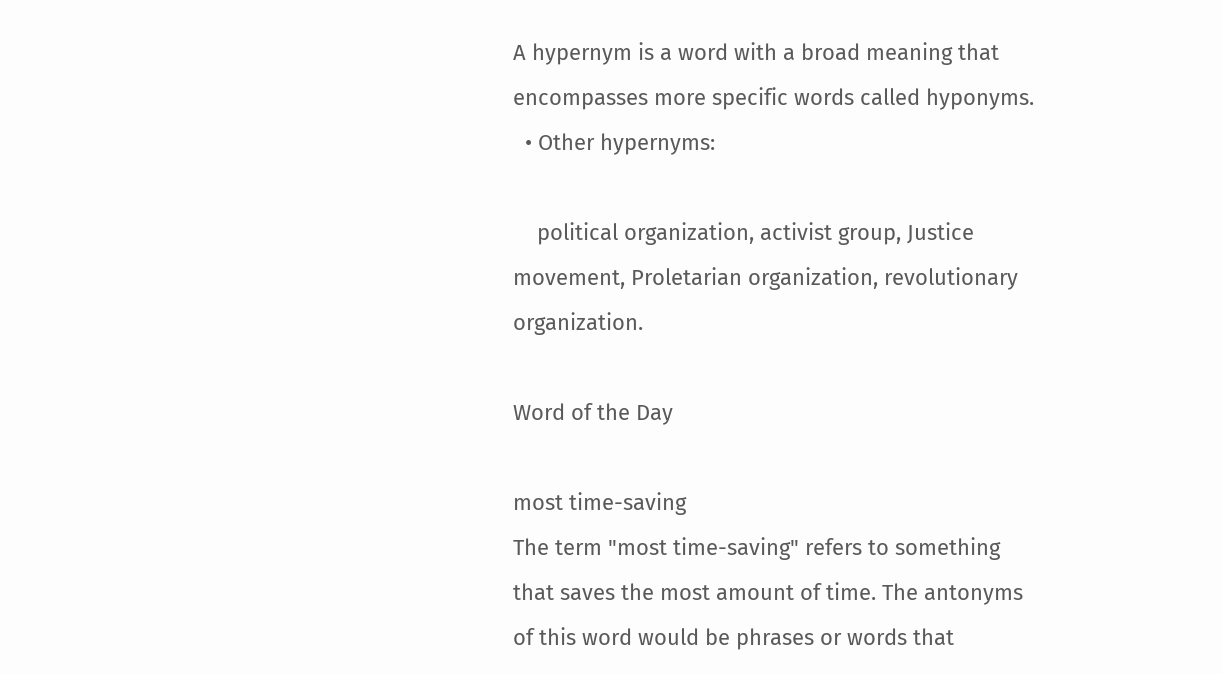A hypernym is a word with a broad meaning that encompasses more specific words called hyponyms.
  • Other hypernyms:

    political organization, activist group, Justice movement, Proletarian organization, revolutionary organization.

Word of the Day

most time-saving
The term "most time-saving" refers to something that saves the most amount of time. The antonyms of this word would be phrases or words that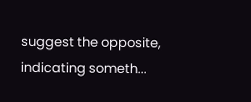suggest the opposite, indicating someth...